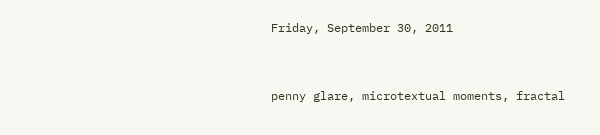Friday, September 30, 2011


penny glare, microtextual moments, fractal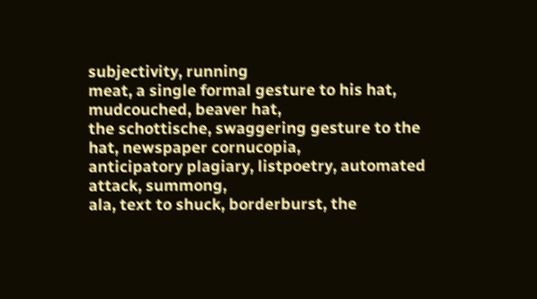subjectivity, running
meat, a single formal gesture to his hat, mudcouched, beaver hat,
the schottische, swaggering gesture to the hat, newspaper cornucopia,
anticipatory plagiary, listpoetry, automated attack, summong,
ala, text to shuck, borderburst, the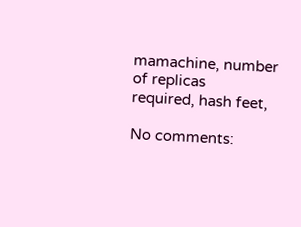mamachine, number of replicas
required, hash feet,

No comments: